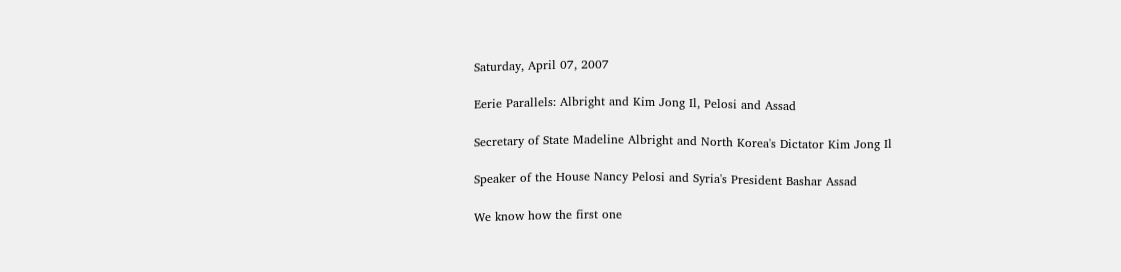Saturday, April 07, 2007

Eerie Parallels: Albright and Kim Jong Il, Pelosi and Assad

Secretary of State Madeline Albright and North Korea's Dictator Kim Jong Il

Speaker of the House Nancy Pelosi and Syria's President Bashar Assad

We know how the first one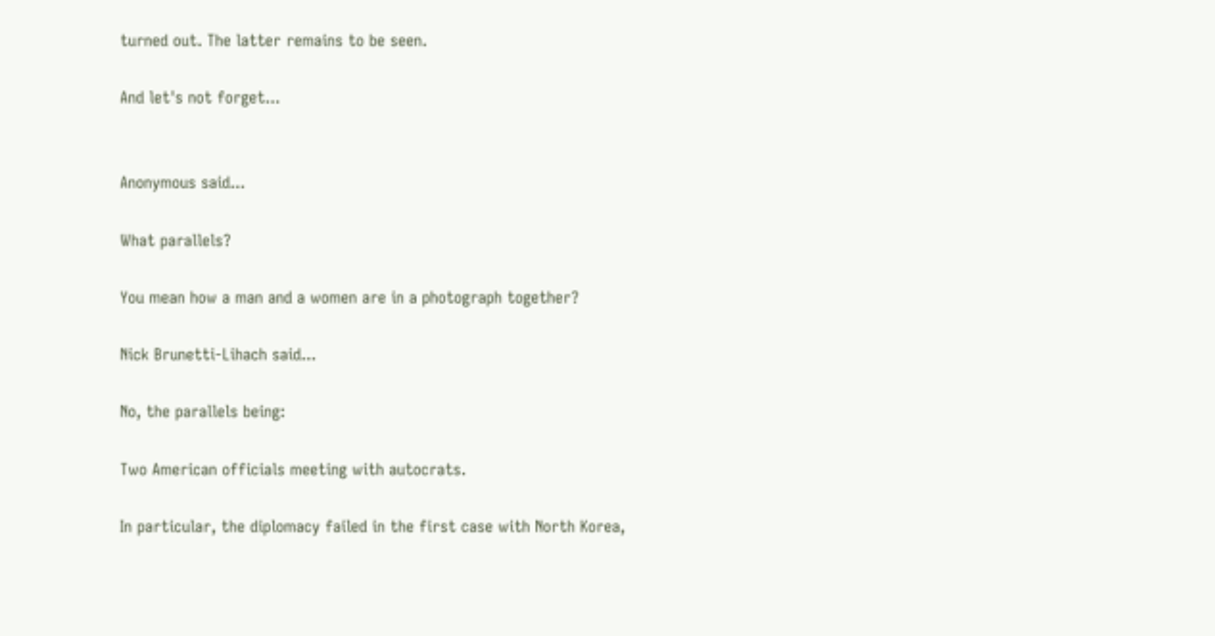turned out. The latter remains to be seen.

And let's not forget...


Anonymous said...

What parallels?

You mean how a man and a women are in a photograph together?

Nick Brunetti-Lihach said...

No, the parallels being:

Two American officials meeting with autocrats.

In particular, the diplomacy failed in the first case with North Korea,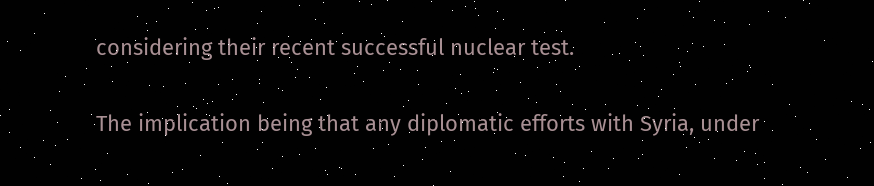considering their recent successful nuclear test.

The implication being that any diplomatic efforts with Syria, under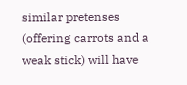similar pretenses (offering carrots and a weak stick) will have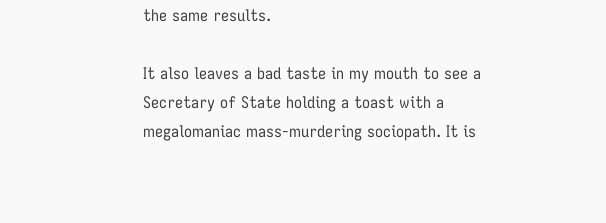the same results.

It also leaves a bad taste in my mouth to see a Secretary of State holding a toast with a megalomaniac mass-murdering sociopath. It is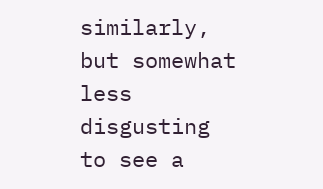similarly, but somewhat less disgusting to see a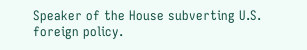Speaker of the House subverting U.S. foreign policy.